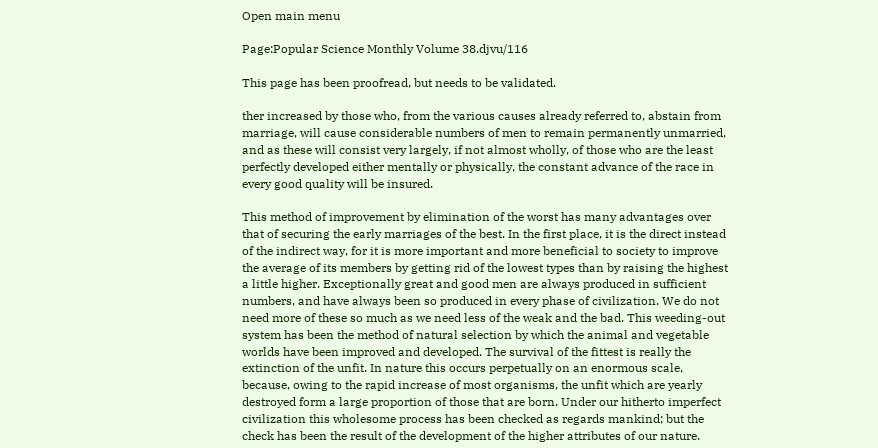Open main menu

Page:Popular Science Monthly Volume 38.djvu/116

This page has been proofread, but needs to be validated.

ther increased by those who, from the various causes already referred to, abstain from marriage, will cause considerable numbers of men to remain permanently unmarried, and as these will consist very largely, if not almost wholly, of those who are the least perfectly developed either mentally or physically, the constant advance of the race in every good quality will be insured.

This method of improvement by elimination of the worst has many advantages over that of securing the early marriages of the best. In the first place, it is the direct instead of the indirect way, for it is more important and more beneficial to society to improve the average of its members by getting rid of the lowest types than by raising the highest a little higher. Exceptionally great and good men are always produced in sufficient numbers, and have always been so produced in every phase of civilization. We do not need more of these so much as we need less of the weak and the bad. This weeding-out system has been the method of natural selection by which the animal and vegetable worlds have been improved and developed. The survival of the fittest is really the extinction of the unfit. In nature this occurs perpetually on an enormous scale, because, owing to the rapid increase of most organisms, the unfit which are yearly destroyed form a large proportion of those that are born. Under our hitherto imperfect civilization this wholesome process has been checked as regards mankind; but the check has been the result of the development of the higher attributes of our nature.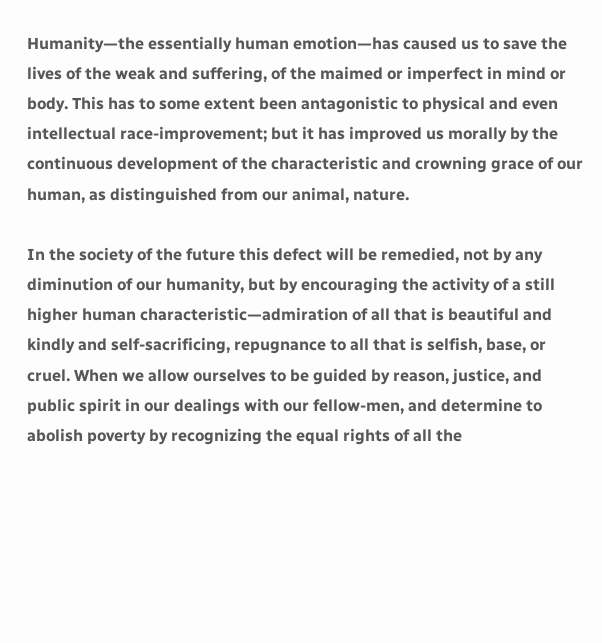Humanity—the essentially human emotion—has caused us to save the lives of the weak and suffering, of the maimed or imperfect in mind or body. This has to some extent been antagonistic to physical and even intellectual race-improvement; but it has improved us morally by the continuous development of the characteristic and crowning grace of our human, as distinguished from our animal, nature.

In the society of the future this defect will be remedied, not by any diminution of our humanity, but by encouraging the activity of a still higher human characteristic—admiration of all that is beautiful and kindly and self-sacrificing, repugnance to all that is selfish, base, or cruel. When we allow ourselves to be guided by reason, justice, and public spirit in our dealings with our fellow-men, and determine to abolish poverty by recognizing the equal rights of all the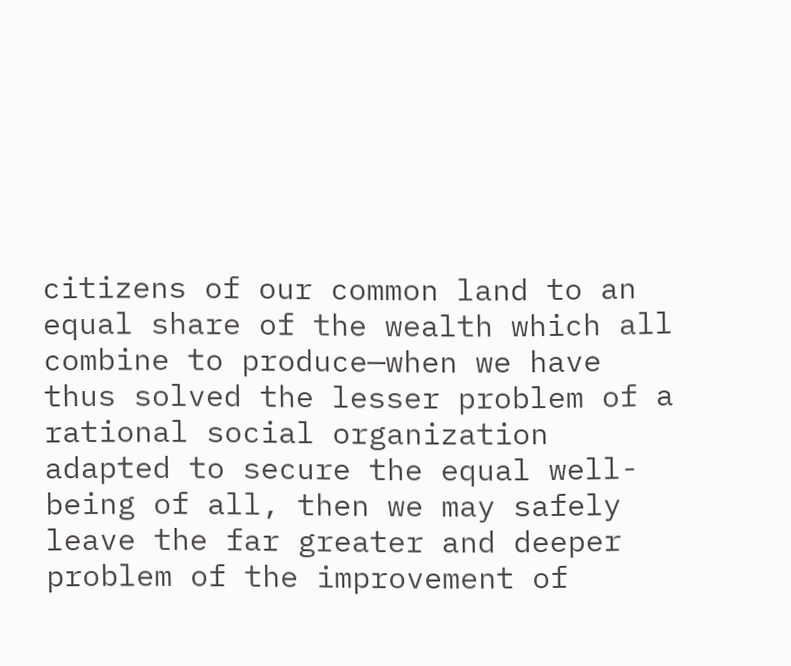citizens of our common land to an equal share of the wealth which all combine to produce—when we have thus solved the lesser problem of a rational social organization adapted to secure the equal well-being of all, then we may safely leave the far greater and deeper problem of the improvement of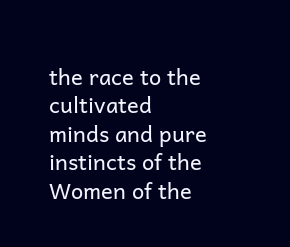the race to the cultivated minds and pure instincts of the Women of the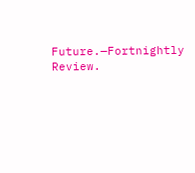Future.—Fortnightly Review.